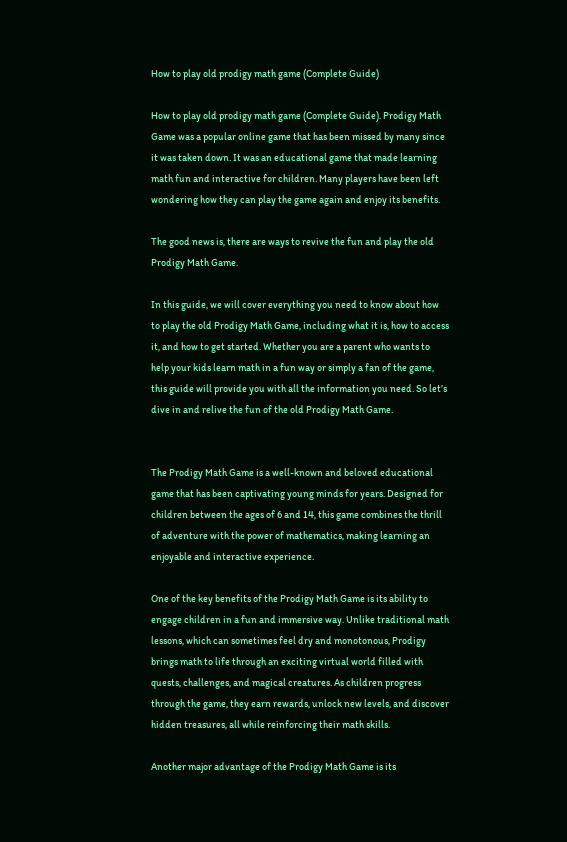How to play old prodigy math game (Complete Guide)

How to play old prodigy math game (Complete Guide). Prodigy Math Game was a popular online game that has been missed by many since it was taken down. It was an educational game that made learning math fun and interactive for children. Many players have been left wondering how they can play the game again and enjoy its benefits.

The good news is, there are ways to revive the fun and play the old Prodigy Math Game.

In this guide, we will cover everything you need to know about how to play the old Prodigy Math Game, including what it is, how to access it, and how to get started. Whether you are a parent who wants to help your kids learn math in a fun way or simply a fan of the game, this guide will provide you with all the information you need. So let’s dive in and relive the fun of the old Prodigy Math Game.


The Prodigy Math Game is a well-known and beloved educational game that has been captivating young minds for years. Designed for children between the ages of 6 and 14, this game combines the thrill of adventure with the power of mathematics, making learning an enjoyable and interactive experience.

One of the key benefits of the Prodigy Math Game is its ability to engage children in a fun and immersive way. Unlike traditional math lessons, which can sometimes feel dry and monotonous, Prodigy brings math to life through an exciting virtual world filled with quests, challenges, and magical creatures. As children progress through the game, they earn rewards, unlock new levels, and discover hidden treasures, all while reinforcing their math skills.

Another major advantage of the Prodigy Math Game is its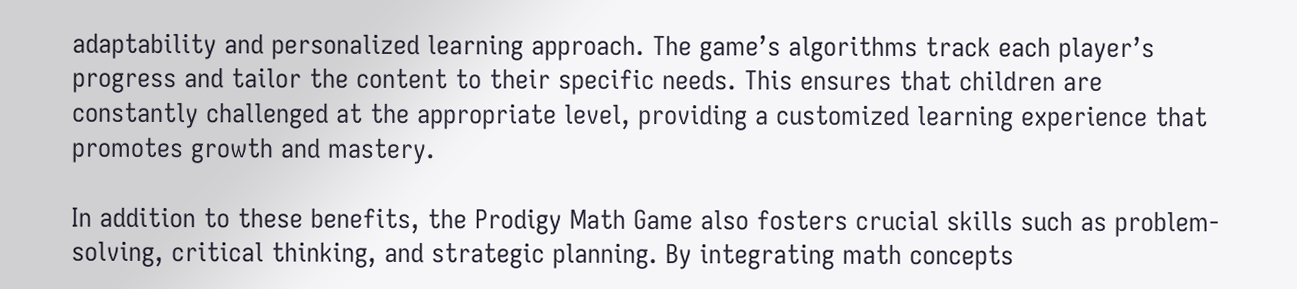adaptability and personalized learning approach. The game’s algorithms track each player’s progress and tailor the content to their specific needs. This ensures that children are constantly challenged at the appropriate level, providing a customized learning experience that promotes growth and mastery.

In addition to these benefits, the Prodigy Math Game also fosters crucial skills such as problem-solving, critical thinking, and strategic planning. By integrating math concepts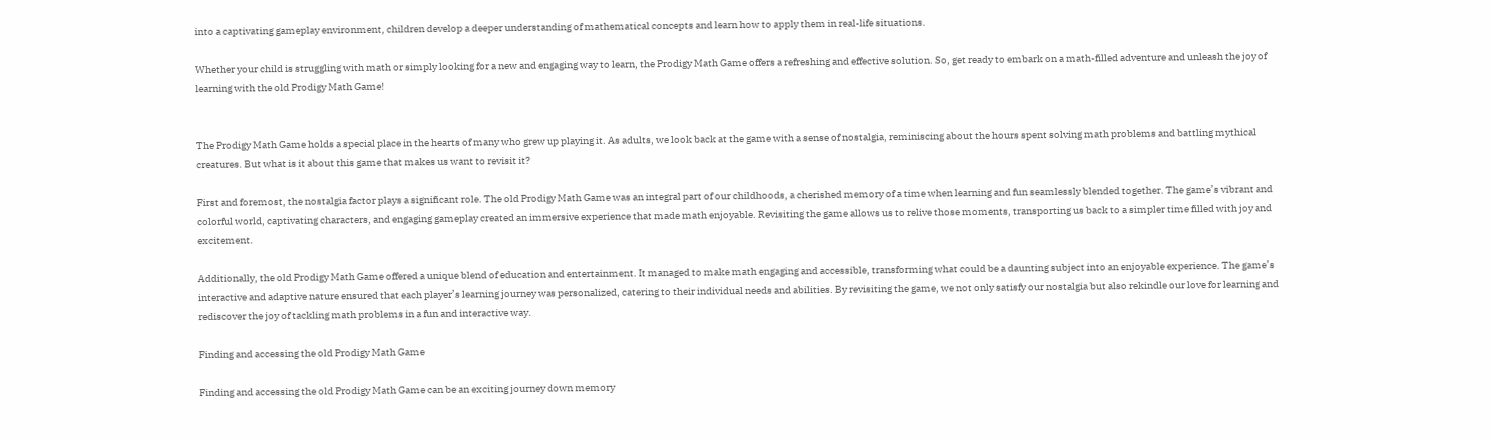into a captivating gameplay environment, children develop a deeper understanding of mathematical concepts and learn how to apply them in real-life situations.

Whether your child is struggling with math or simply looking for a new and engaging way to learn, the Prodigy Math Game offers a refreshing and effective solution. So, get ready to embark on a math-filled adventure and unleash the joy of learning with the old Prodigy Math Game!


The Prodigy Math Game holds a special place in the hearts of many who grew up playing it. As adults, we look back at the game with a sense of nostalgia, reminiscing about the hours spent solving math problems and battling mythical creatures. But what is it about this game that makes us want to revisit it?

First and foremost, the nostalgia factor plays a significant role. The old Prodigy Math Game was an integral part of our childhoods, a cherished memory of a time when learning and fun seamlessly blended together. The game’s vibrant and colorful world, captivating characters, and engaging gameplay created an immersive experience that made math enjoyable. Revisiting the game allows us to relive those moments, transporting us back to a simpler time filled with joy and excitement.

Additionally, the old Prodigy Math Game offered a unique blend of education and entertainment. It managed to make math engaging and accessible, transforming what could be a daunting subject into an enjoyable experience. The game’s interactive and adaptive nature ensured that each player’s learning journey was personalized, catering to their individual needs and abilities. By revisiting the game, we not only satisfy our nostalgia but also rekindle our love for learning and rediscover the joy of tackling math problems in a fun and interactive way.

Finding and accessing the old Prodigy Math Game

Finding and accessing the old Prodigy Math Game can be an exciting journey down memory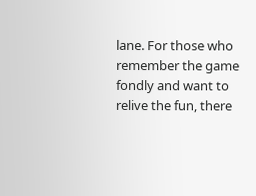lane. For those who remember the game fondly and want to relive the fun, there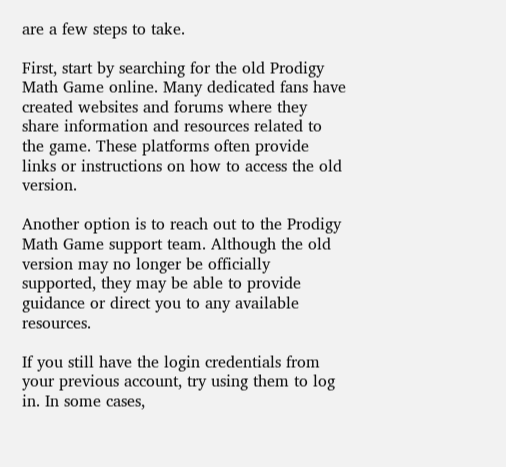are a few steps to take.

First, start by searching for the old Prodigy Math Game online. Many dedicated fans have created websites and forums where they share information and resources related to the game. These platforms often provide links or instructions on how to access the old version.

Another option is to reach out to the Prodigy Math Game support team. Although the old version may no longer be officially supported, they may be able to provide guidance or direct you to any available resources.

If you still have the login credentials from your previous account, try using them to log in. In some cases,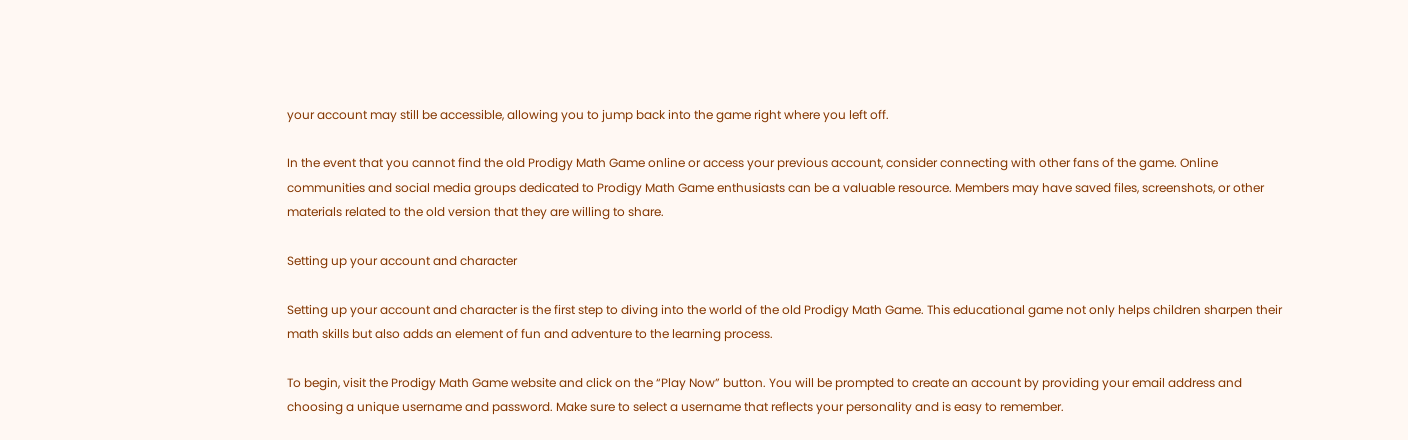your account may still be accessible, allowing you to jump back into the game right where you left off.

In the event that you cannot find the old Prodigy Math Game online or access your previous account, consider connecting with other fans of the game. Online communities and social media groups dedicated to Prodigy Math Game enthusiasts can be a valuable resource. Members may have saved files, screenshots, or other materials related to the old version that they are willing to share.

Setting up your account and character

Setting up your account and character is the first step to diving into the world of the old Prodigy Math Game. This educational game not only helps children sharpen their math skills but also adds an element of fun and adventure to the learning process.

To begin, visit the Prodigy Math Game website and click on the “Play Now” button. You will be prompted to create an account by providing your email address and choosing a unique username and password. Make sure to select a username that reflects your personality and is easy to remember.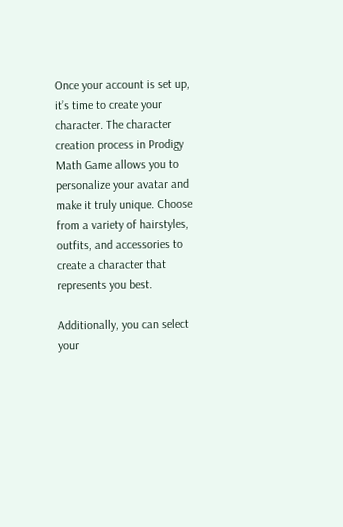Once your account is set up, it’s time to create your character. The character creation process in Prodigy Math Game allows you to personalize your avatar and make it truly unique. Choose from a variety of hairstyles, outfits, and accessories to create a character that represents you best.

Additionally, you can select your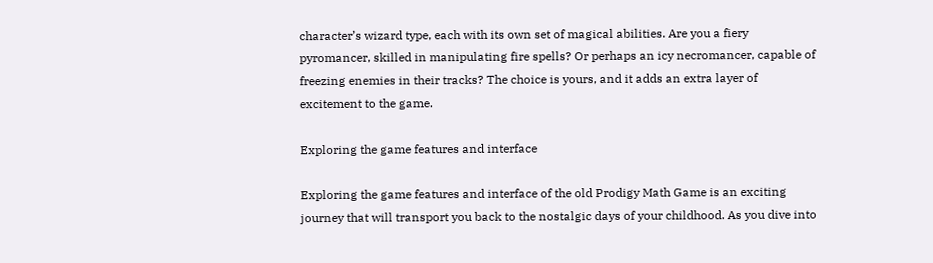character’s wizard type, each with its own set of magical abilities. Are you a fiery pyromancer, skilled in manipulating fire spells? Or perhaps an icy necromancer, capable of freezing enemies in their tracks? The choice is yours, and it adds an extra layer of excitement to the game.

Exploring the game features and interface

Exploring the game features and interface of the old Prodigy Math Game is an exciting journey that will transport you back to the nostalgic days of your childhood. As you dive into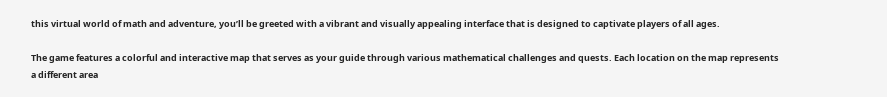this virtual world of math and adventure, you’ll be greeted with a vibrant and visually appealing interface that is designed to captivate players of all ages.

The game features a colorful and interactive map that serves as your guide through various mathematical challenges and quests. Each location on the map represents a different area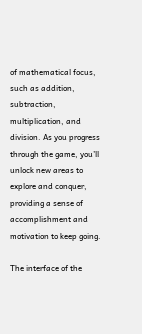of mathematical focus, such as addition, subtraction, multiplication, and division. As you progress through the game, you’ll unlock new areas to explore and conquer, providing a sense of accomplishment and motivation to keep going.

The interface of the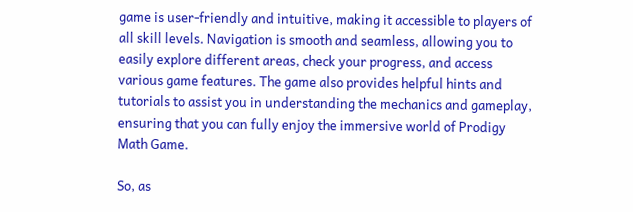game is user-friendly and intuitive, making it accessible to players of all skill levels. Navigation is smooth and seamless, allowing you to easily explore different areas, check your progress, and access various game features. The game also provides helpful hints and tutorials to assist you in understanding the mechanics and gameplay, ensuring that you can fully enjoy the immersive world of Prodigy Math Game.

So, as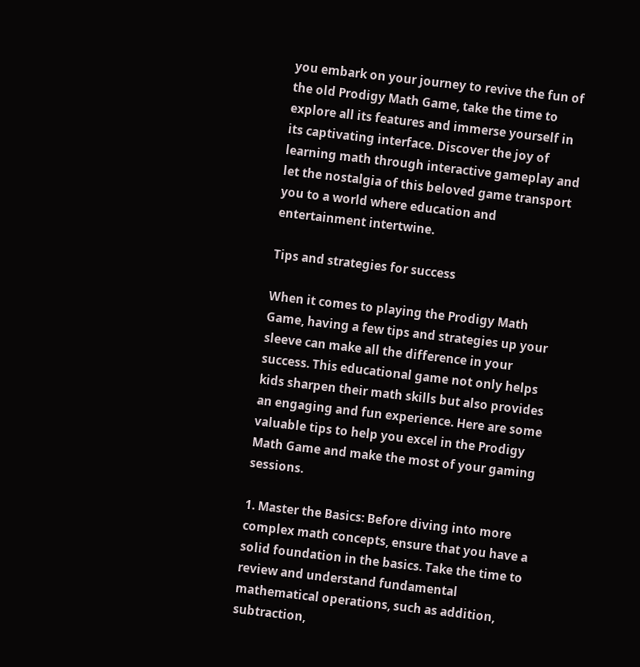you embark on your journey to revive the fun of the old Prodigy Math Game, take the time to explore all its features and immerse yourself in its captivating interface. Discover the joy of learning math through interactive gameplay and let the nostalgia of this beloved game transport you to a world where education and entertainment intertwine.

Tips and strategies for success

When it comes to playing the Prodigy Math Game, having a few tips and strategies up your sleeve can make all the difference in your success. This educational game not only helps kids sharpen their math skills but also provides an engaging and fun experience. Here are some valuable tips to help you excel in the Prodigy Math Game and make the most of your gaming sessions.

1. Master the Basics: Before diving into more complex math concepts, ensure that you have a solid foundation in the basics. Take the time to review and understand fundamental mathematical operations, such as addition, subtraction,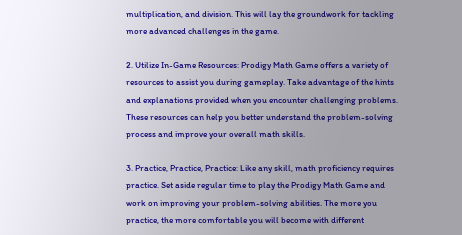multiplication, and division. This will lay the groundwork for tackling more advanced challenges in the game.

2. Utilize In-Game Resources: Prodigy Math Game offers a variety of resources to assist you during gameplay. Take advantage of the hints and explanations provided when you encounter challenging problems. These resources can help you better understand the problem-solving process and improve your overall math skills.

3. Practice, Practice, Practice: Like any skill, math proficiency requires practice. Set aside regular time to play the Prodigy Math Game and work on improving your problem-solving abilities. The more you practice, the more comfortable you will become with different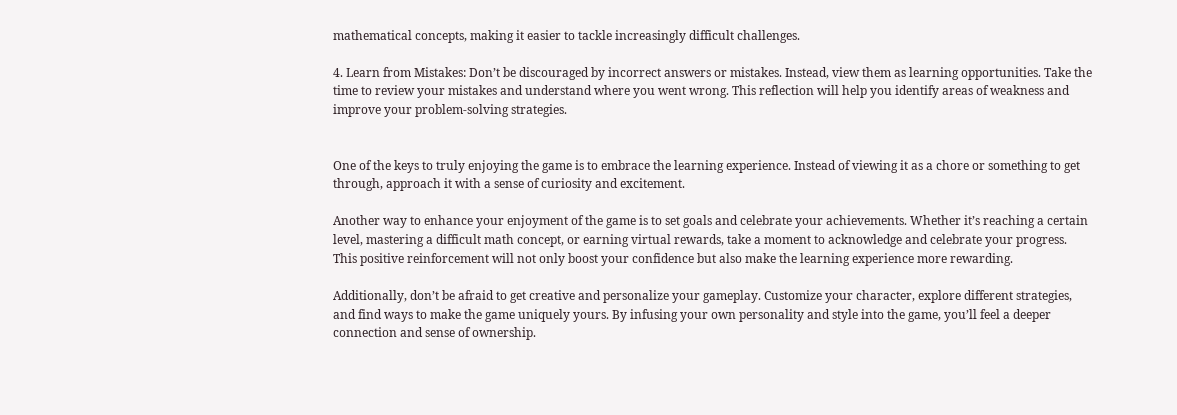mathematical concepts, making it easier to tackle increasingly difficult challenges.

4. Learn from Mistakes: Don’t be discouraged by incorrect answers or mistakes. Instead, view them as learning opportunities. Take the time to review your mistakes and understand where you went wrong. This reflection will help you identify areas of weakness and improve your problem-solving strategies.


One of the keys to truly enjoying the game is to embrace the learning experience. Instead of viewing it as a chore or something to get through, approach it with a sense of curiosity and excitement.

Another way to enhance your enjoyment of the game is to set goals and celebrate your achievements. Whether it’s reaching a certain level, mastering a difficult math concept, or earning virtual rewards, take a moment to acknowledge and celebrate your progress. This positive reinforcement will not only boost your confidence but also make the learning experience more rewarding.

Additionally, don’t be afraid to get creative and personalize your gameplay. Customize your character, explore different strategies, and find ways to make the game uniquely yours. By infusing your own personality and style into the game, you’ll feel a deeper connection and sense of ownership.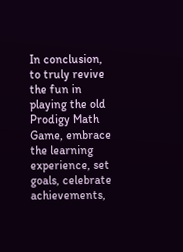In conclusion, to truly revive the fun in playing the old Prodigy Math Game, embrace the learning experience, set goals, celebrate achievements,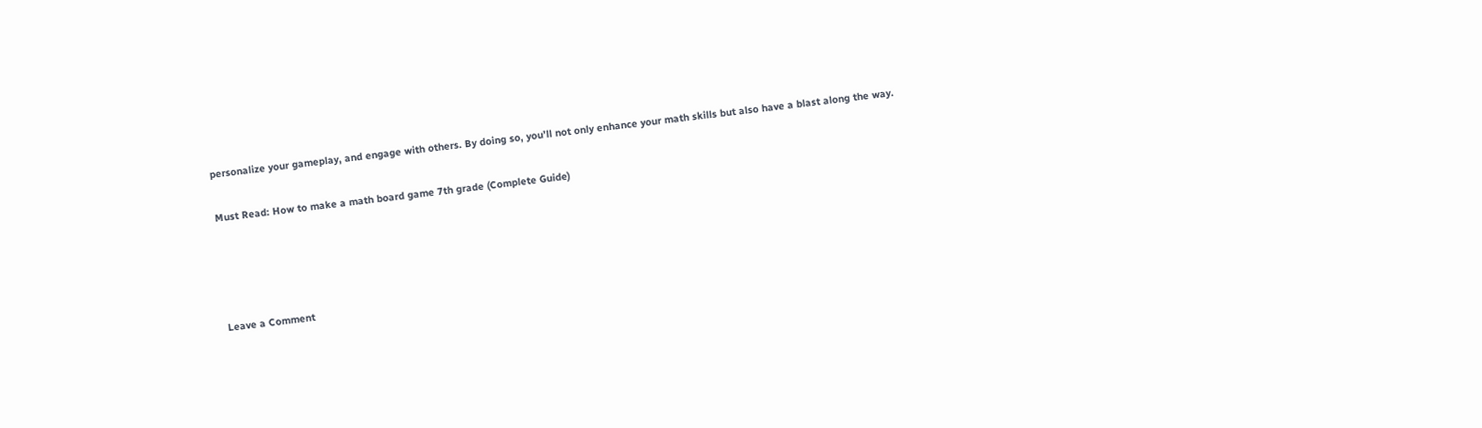personalize your gameplay, and engage with others. By doing so, you’ll not only enhance your math skills but also have a blast along the way.

Must Read: How to make a math board game 7th grade (Complete Guide)




Leave a Comment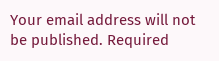Your email address will not be published. Required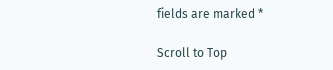fields are marked *

Scroll to Top